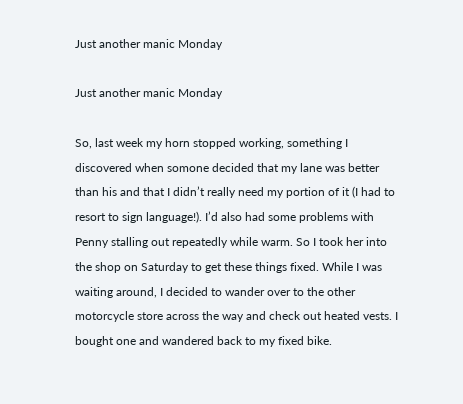Just another manic Monday

Just another manic Monday

So, last week my horn stopped working, something I discovered when somone decided that my lane was better than his and that I didn’t really need my portion of it (I had to resort to sign language!). I’d also had some problems with Penny stalling out repeatedly while warm. So I took her into the shop on Saturday to get these things fixed. While I was waiting around, I decided to wander over to the other motorcycle store across the way and check out heated vests. I bought one and wandered back to my fixed bike.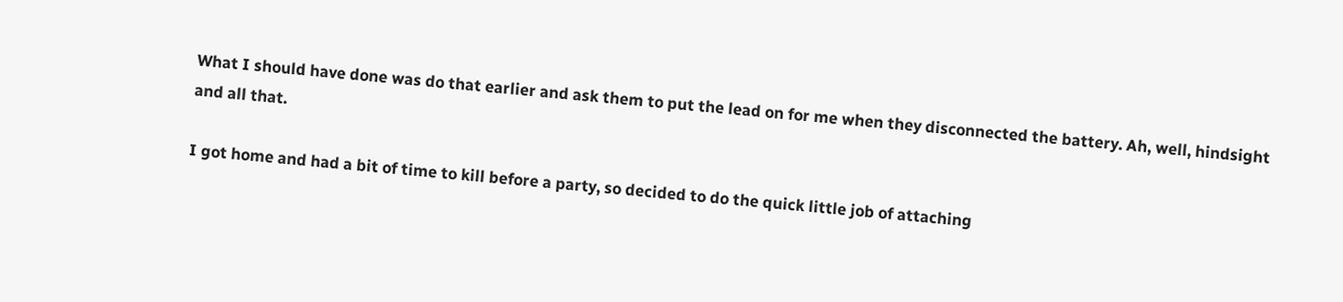What I should have done was do that earlier and ask them to put the lead on for me when they disconnected the battery. Ah, well, hindsight and all that.

I got home and had a bit of time to kill before a party, so decided to do the quick little job of attaching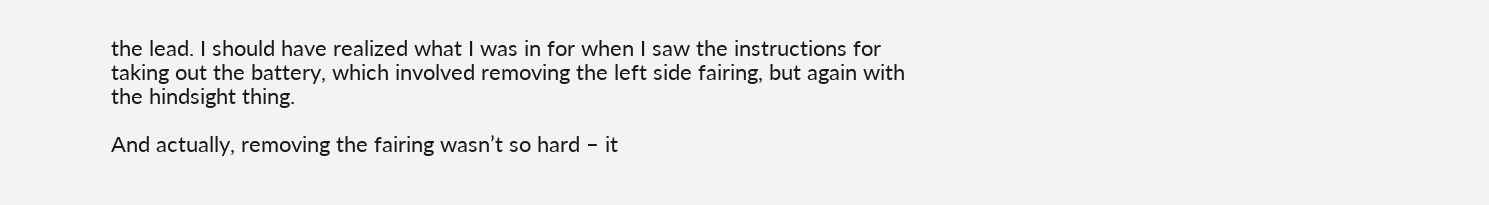the lead. I should have realized what I was in for when I saw the instructions for taking out the battery, which involved removing the left side fairing, but again with the hindsight thing.

And actually, removing the fairing wasn’t so hard – it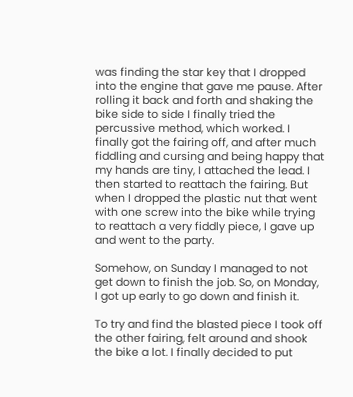was finding the star key that I dropped into the engine that gave me pause. After rolling it back and forth and shaking the bike side to side I finally tried the percussive method, which worked. I finally got the fairing off, and after much fiddling and cursing and being happy that my hands are tiny, I attached the lead. I then started to reattach the fairing. But when I dropped the plastic nut that went with one screw into the bike while trying to reattach a very fiddly piece, I gave up and went to the party.

Somehow, on Sunday I managed to not get down to finish the job. So, on Monday, I got up early to go down and finish it.

To try and find the blasted piece I took off the other fairing, felt around and shook the bike a lot. I finally decided to put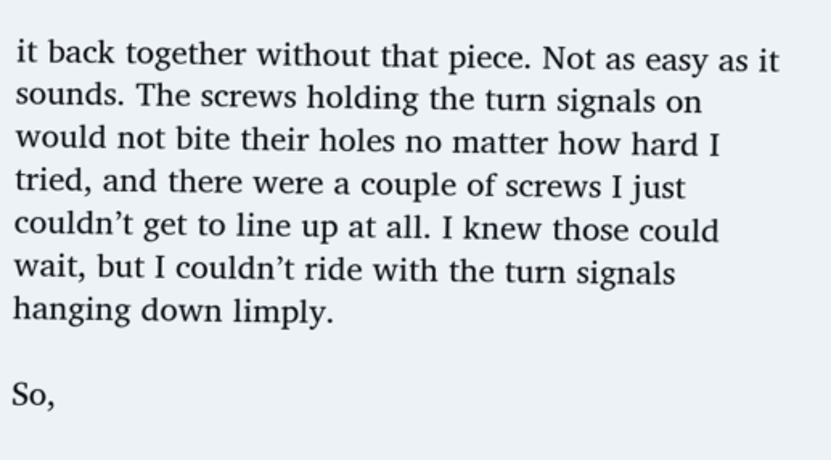it back together without that piece. Not as easy as it sounds. The screws holding the turn signals on would not bite their holes no matter how hard I tried, and there were a couple of screws I just couldn’t get to line up at all. I knew those could wait, but I couldn’t ride with the turn signals hanging down limply.

So,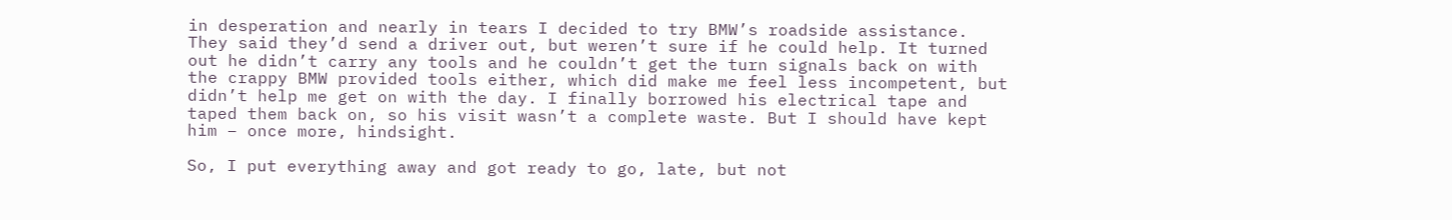in desperation and nearly in tears I decided to try BMW’s roadside assistance. They said they’d send a driver out, but weren’t sure if he could help. It turned out he didn’t carry any tools and he couldn’t get the turn signals back on with the crappy BMW provided tools either, which did make me feel less incompetent, but didn’t help me get on with the day. I finally borrowed his electrical tape and taped them back on, so his visit wasn’t a complete waste. But I should have kept him – once more, hindsight.

So, I put everything away and got ready to go, late, but not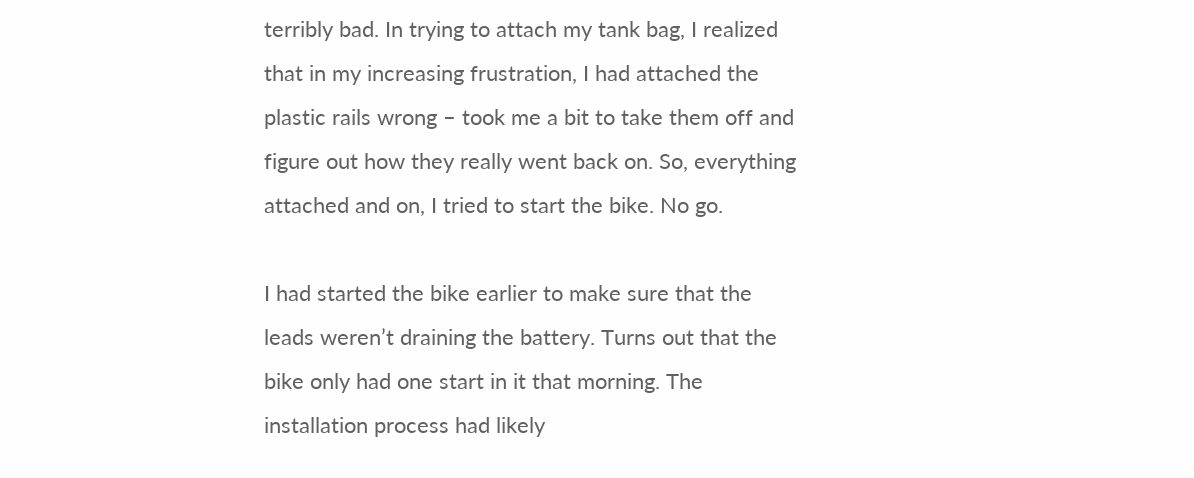terribly bad. In trying to attach my tank bag, I realized that in my increasing frustration, I had attached the plastic rails wrong – took me a bit to take them off and figure out how they really went back on. So, everything attached and on, I tried to start the bike. No go.

I had started the bike earlier to make sure that the leads weren’t draining the battery. Turns out that the bike only had one start in it that morning. The installation process had likely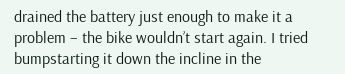drained the battery just enough to make it a problem – the bike wouldn’t start again. I tried bumpstarting it down the incline in the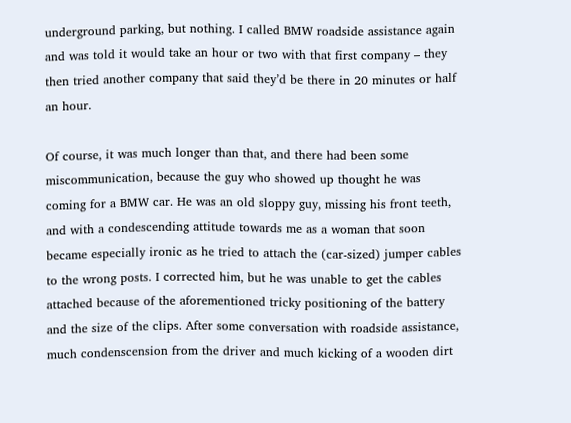underground parking, but nothing. I called BMW roadside assistance again and was told it would take an hour or two with that first company – they then tried another company that said they’d be there in 20 minutes or half an hour.

Of course, it was much longer than that, and there had been some miscommunication, because the guy who showed up thought he was coming for a BMW car. He was an old sloppy guy, missing his front teeth, and with a condescending attitude towards me as a woman that soon became especially ironic as he tried to attach the (car-sized) jumper cables to the wrong posts. I corrected him, but he was unable to get the cables attached because of the aforementioned tricky positioning of the battery and the size of the clips. After some conversation with roadside assistance, much condenscension from the driver and much kicking of a wooden dirt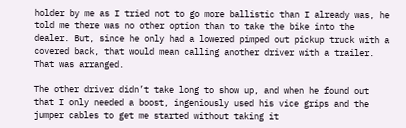holder by me as I tried not to go more ballistic than I already was, he told me there was no other option than to take the bike into the dealer. But, since he only had a lowered pimped out pickup truck with a covered back, that would mean calling another driver with a trailer. That was arranged.

The other driver didn’t take long to show up, and when he found out that I only needed a boost, ingeniously used his vice grips and the jumper cables to get me started without taking it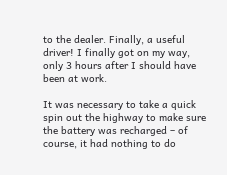to the dealer. Finally, a useful driver! I finally got on my way, only 3 hours after I should have been at work.

It was necessary to take a quick spin out the highway to make sure the battery was recharged – of course, it had nothing to do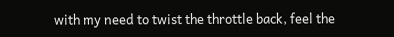with my need to twist the throttle back, feel the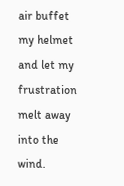air buffet my helmet and let my frustration melt away into the wind.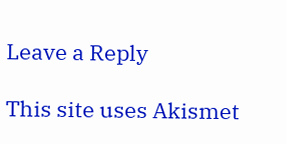Leave a Reply

This site uses Akismet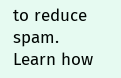to reduce spam. Learn how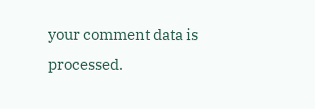your comment data is processed.